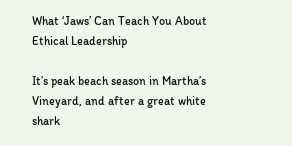What ‘Jaws’ Can Teach You About Ethical Leadership

It’s peak beach season in Martha’s Vineyard, and after a great white shark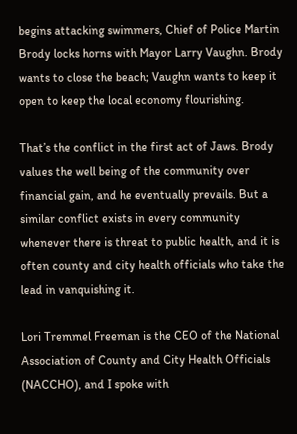begins attacking swimmers, Chief of Police Martin Brody locks horns with Mayor Larry Vaughn. Brody wants to close the beach; Vaughn wants to keep it open to keep the local economy flourishing.

That’s the conflict in the first act of Jaws. Brody values the well being of the community over financial gain, and he eventually prevails. But a similar conflict exists in every community whenever there is threat to public health, and it is often county and city health officials who take the lead in vanquishing it.

Lori Tremmel Freeman is the CEO of the National Association of County and City Health Officials (NACCHO), and I spoke with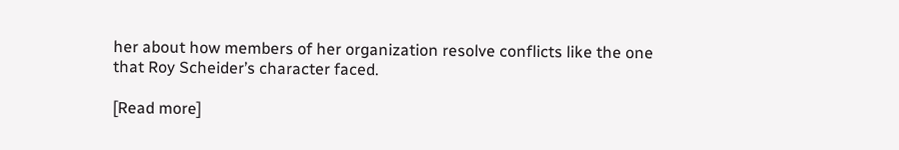her about how members of her organization resolve conflicts like the one that Roy Scheider’s character faced.

[Read more]